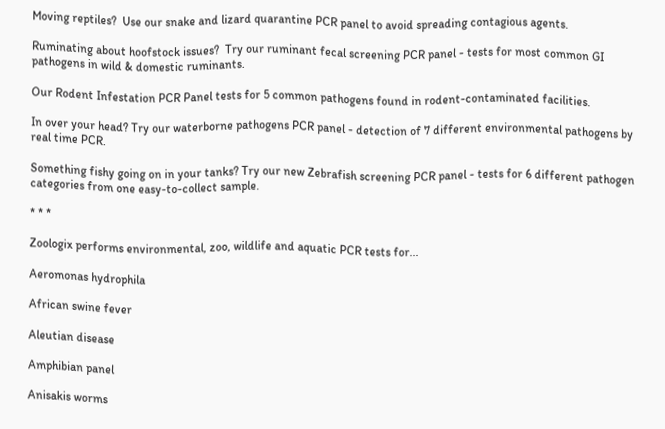Moving reptiles?  Use our snake and lizard quarantine PCR panel to avoid spreading contagious agents.

Ruminating about hoofstock issues?  Try our ruminant fecal screening PCR panel - tests for most common GI pathogens in wild & domestic ruminants.

Our Rodent Infestation PCR Panel tests for 5 common pathogens found in rodent-contaminated facilities.

In over your head? Try our waterborne pathogens PCR panel - detection of 7 different environmental pathogens by real time PCR.

Something fishy going on in your tanks? Try our new Zebrafish screening PCR panel - tests for 6 different pathogen categories from one easy-to-collect sample.

* * *

Zoologix performs environmental, zoo, wildlife and aquatic PCR tests for...

Aeromonas hydrophila

African swine fever

Aleutian disease

Amphibian panel

Anisakis worms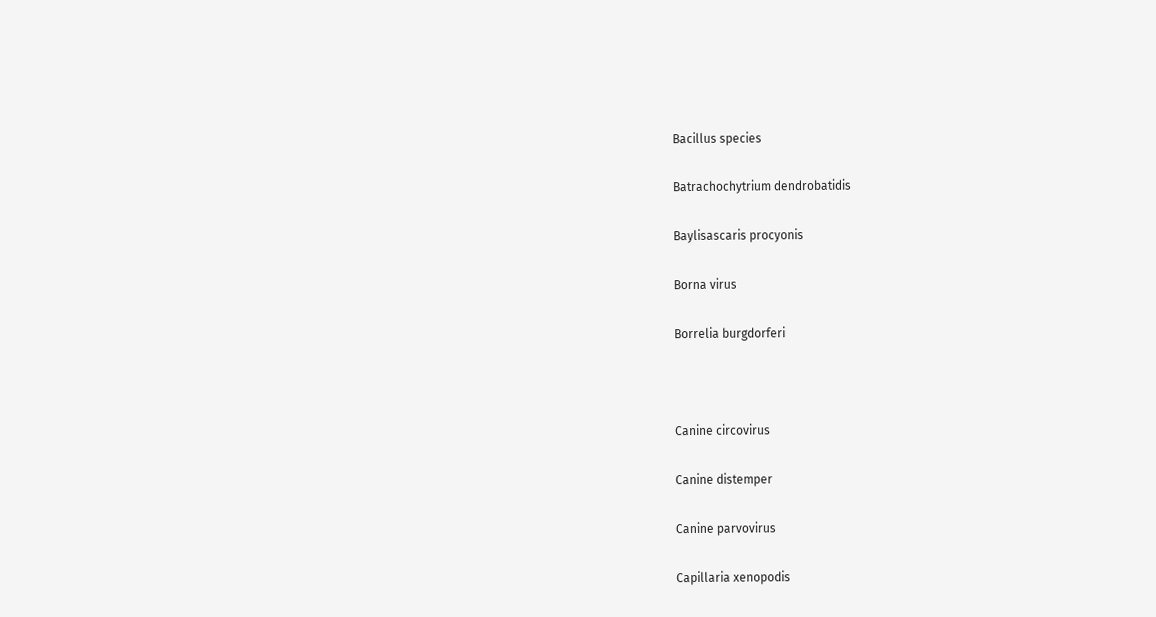Bacillus species

Batrachochytrium dendrobatidis

Baylisascaris procyonis

Borna virus

Borrelia burgdorferi



Canine circovirus

Canine distemper

Canine parvovirus

Capillaria xenopodis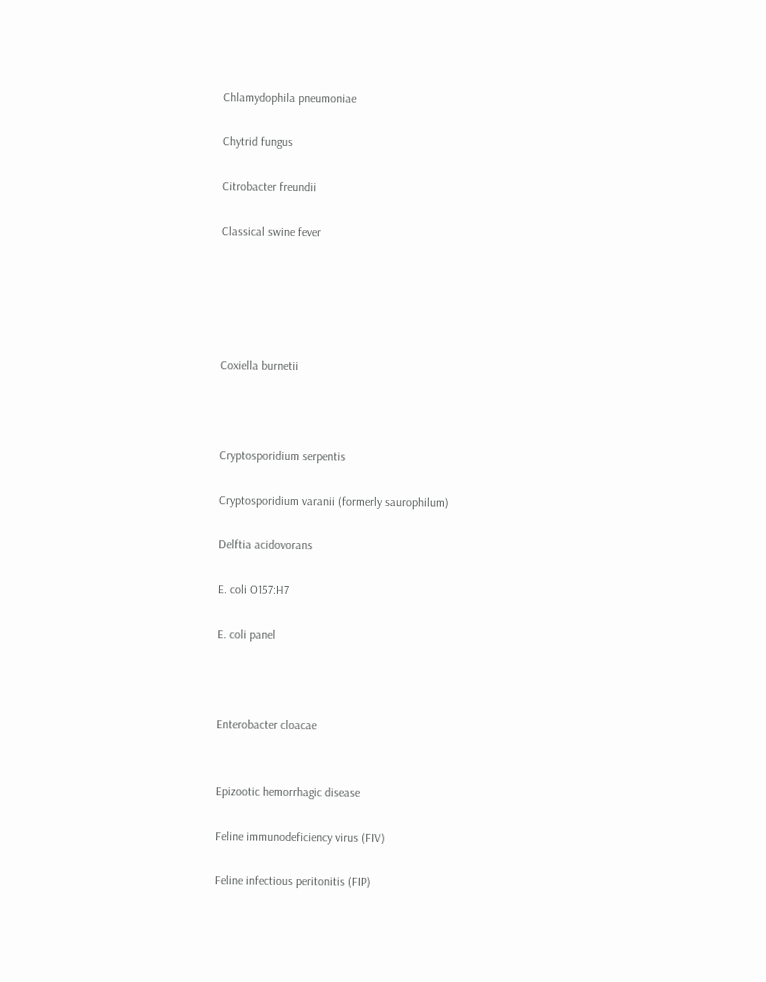Chlamydophila pneumoniae

Chytrid fungus

Citrobacter freundii

Classical swine fever





Coxiella burnetii



Cryptosporidium serpentis

Cryptosporidium varanii (formerly saurophilum)

Delftia acidovorans

E. coli O157:H7

E. coli panel



Enterobacter cloacae


Epizootic hemorrhagic disease

Feline immunodeficiency virus (FIV)

Feline infectious peritonitis (FIP)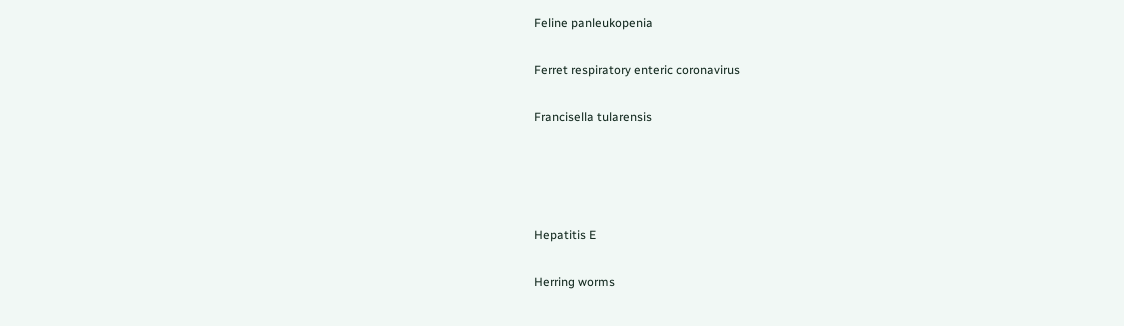Feline panleukopenia

Ferret respiratory enteric coronavirus

Francisella tularensis




Hepatitis E

Herring worms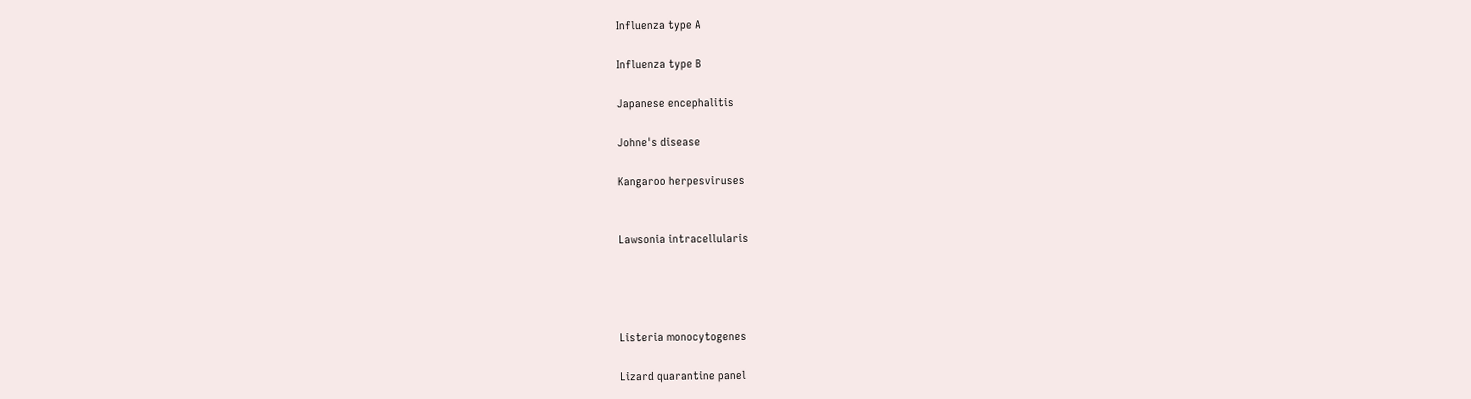Influenza type A

Influenza type B

Japanese encephalitis

Johne's disease

Kangaroo herpesviruses


Lawsonia intracellularis




Listeria monocytogenes

Lizard quarantine panel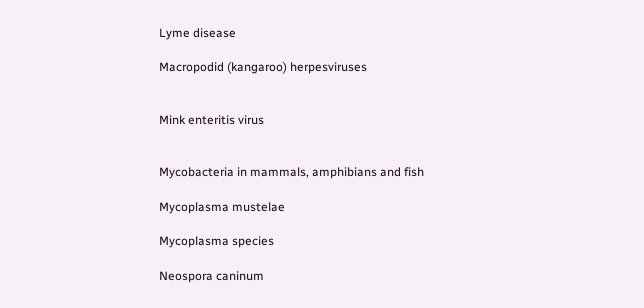Lyme disease

Macropodid (kangaroo) herpesviruses


Mink enteritis virus


Mycobacteria in mammals, amphibians and fish

Mycoplasma mustelae

Mycoplasma species

Neospora caninum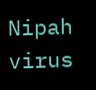Nipah virus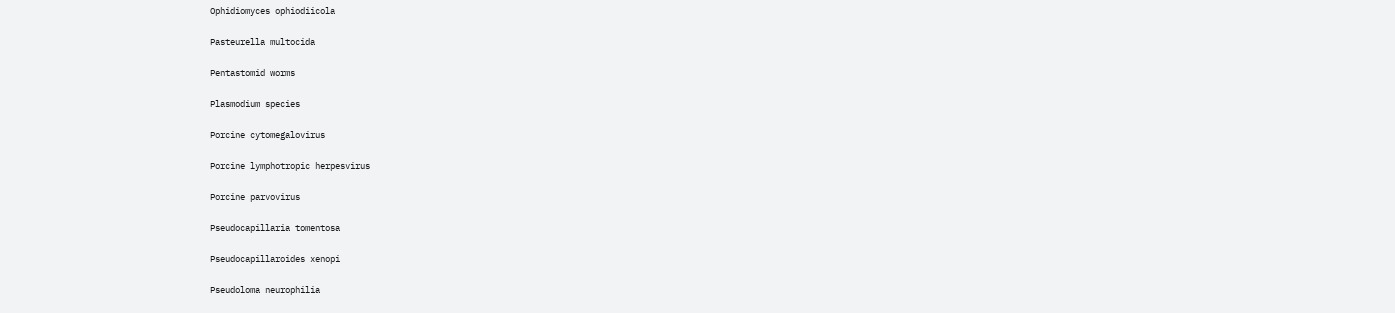Ophidiomyces ophiodiicola

Pasteurella multocida

Pentastomid worms

Plasmodium species

Porcine cytomegalovirus

Porcine lymphotropic herpesvirus

Porcine parvovirus

Pseudocapillaria tomentosa

Pseudocapillaroides xenopi

Pseudoloma neurophilia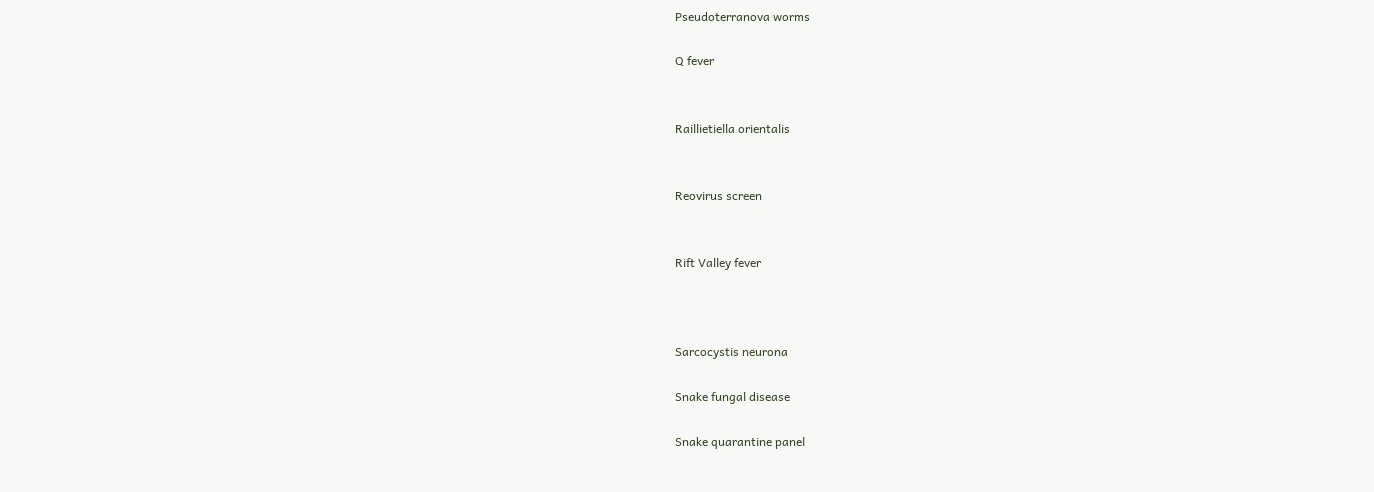Pseudoterranova worms

Q fever


Raillietiella orientalis


Reovirus screen


Rift Valley fever



Sarcocystis neurona

Snake fungal disease

Snake quarantine panel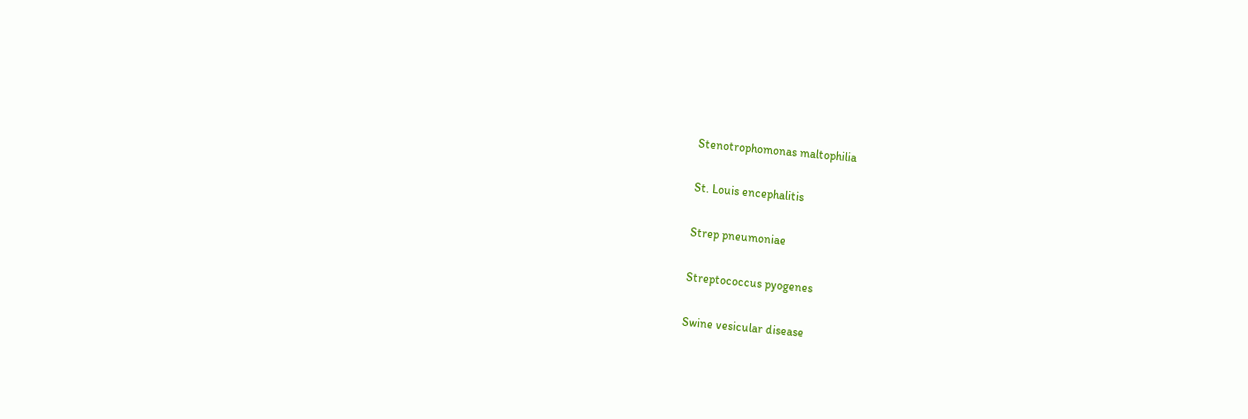Stenotrophomonas maltophilia

St. Louis encephalitis

Strep pneumoniae

Streptococcus pyogenes

Swine vesicular disease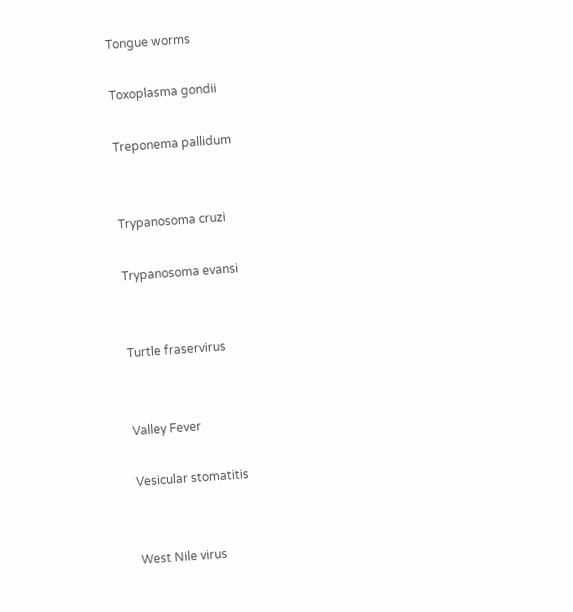Tongue worms

Toxoplasma gondii

Treponema pallidum


Trypanosoma cruzi

Trypanosoma evansi


Turtle fraservirus


Valley Fever

Vesicular stomatitis


West Nile virus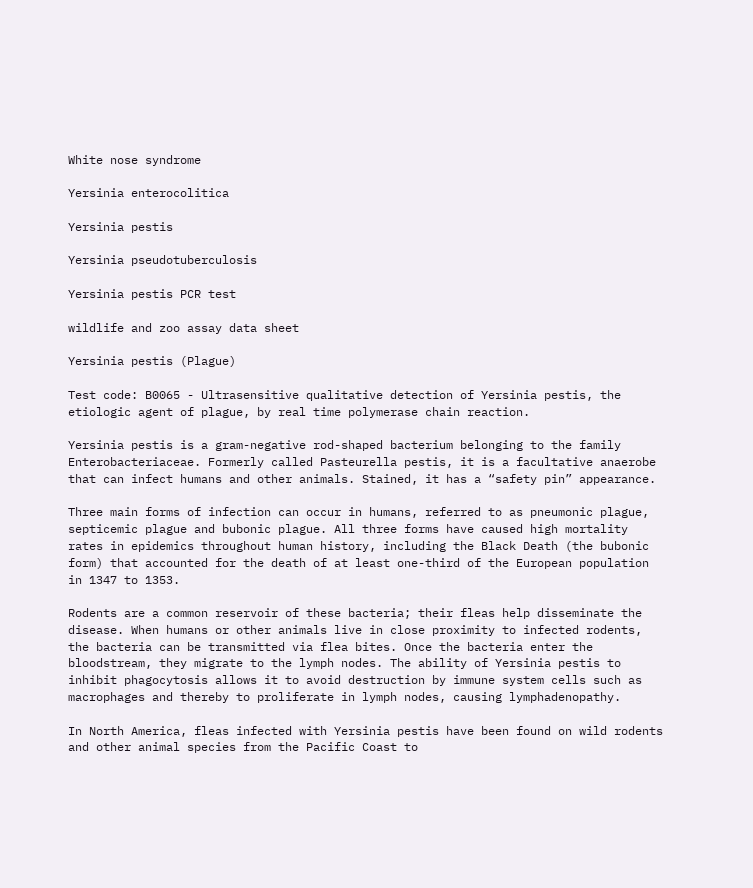White nose syndrome

Yersinia enterocolitica

Yersinia pestis

Yersinia pseudotuberculosis

Yersinia pestis PCR test

wildlife and zoo assay data sheet

Yersinia pestis (Plague)

Test code: B0065 - Ultrasensitive qualitative detection of Yersinia pestis, the etiologic agent of plague, by real time polymerase chain reaction.

Yersinia pestis is a gram-negative rod-shaped bacterium belonging to the family Enterobacteriaceae. Formerly called Pasteurella pestis, it is a facultative anaerobe that can infect humans and other animals. Stained, it has a “safety pin” appearance.

Three main forms of infection can occur in humans, referred to as pneumonic plague, septicemic plague and bubonic plague. All three forms have caused high mortality rates in epidemics throughout human history, including the Black Death (the bubonic form) that accounted for the death of at least one-third of the European population in 1347 to 1353.

Rodents are a common reservoir of these bacteria; their fleas help disseminate the disease. When humans or other animals live in close proximity to infected rodents, the bacteria can be transmitted via flea bites. Once the bacteria enter the bloodstream, they migrate to the lymph nodes. The ability of Yersinia pestis to inhibit phagocytosis allows it to avoid destruction by immune system cells such as macrophages and thereby to proliferate in lymph nodes, causing lymphadenopathy.

In North America, fleas infected with Yersinia pestis have been found on wild rodents and other animal species from the Pacific Coast to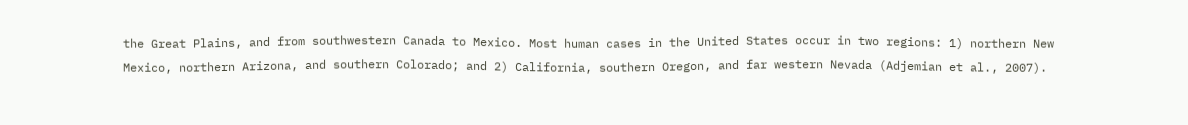the Great Plains, and from southwestern Canada to Mexico. Most human cases in the United States occur in two regions: 1) northern New Mexico, northern Arizona, and southern Colorado; and 2) California, southern Oregon, and far western Nevada (Adjemian et al., 2007).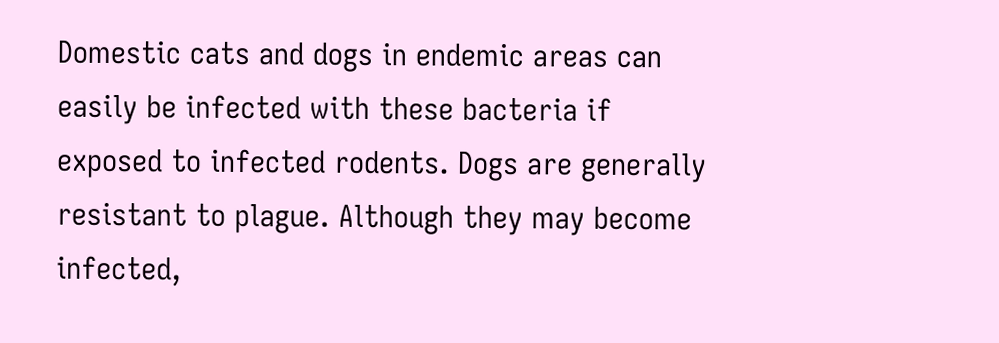Domestic cats and dogs in endemic areas can easily be infected with these bacteria if exposed to infected rodents. Dogs are generally resistant to plague. Although they may become infected,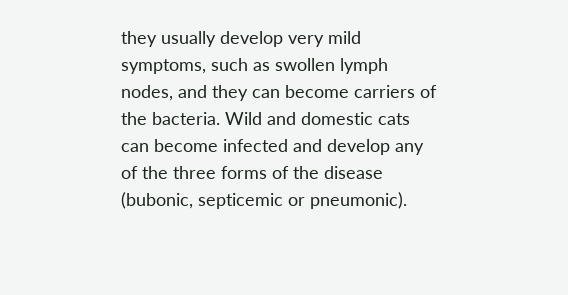they usually develop very mild symptoms, such as swollen lymph nodes, and they can become carriers of the bacteria. Wild and domestic cats can become infected and develop any of the three forms of the disease (bubonic, septicemic or pneumonic).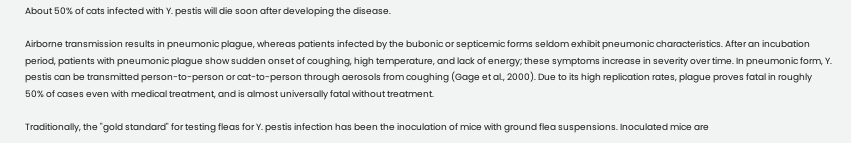About 50% of cats infected with Y. pestis will die soon after developing the disease.

Airborne transmission results in pneumonic plague, whereas patients infected by the bubonic or septicemic forms seldom exhibit pneumonic characteristics. After an incubation period, patients with pneumonic plague show sudden onset of coughing, high temperature, and lack of energy; these symptoms increase in severity over time. In pneumonic form, Y. pestis can be transmitted person-to-person or cat-to-person through aerosols from coughing (Gage et al., 2000). Due to its high replication rates, plague proves fatal in roughly 50% of cases even with medical treatment, and is almost universally fatal without treatment.

Traditionally, the "gold standard" for testing fleas for Y. pestis infection has been the inoculation of mice with ground flea suspensions. Inoculated mice are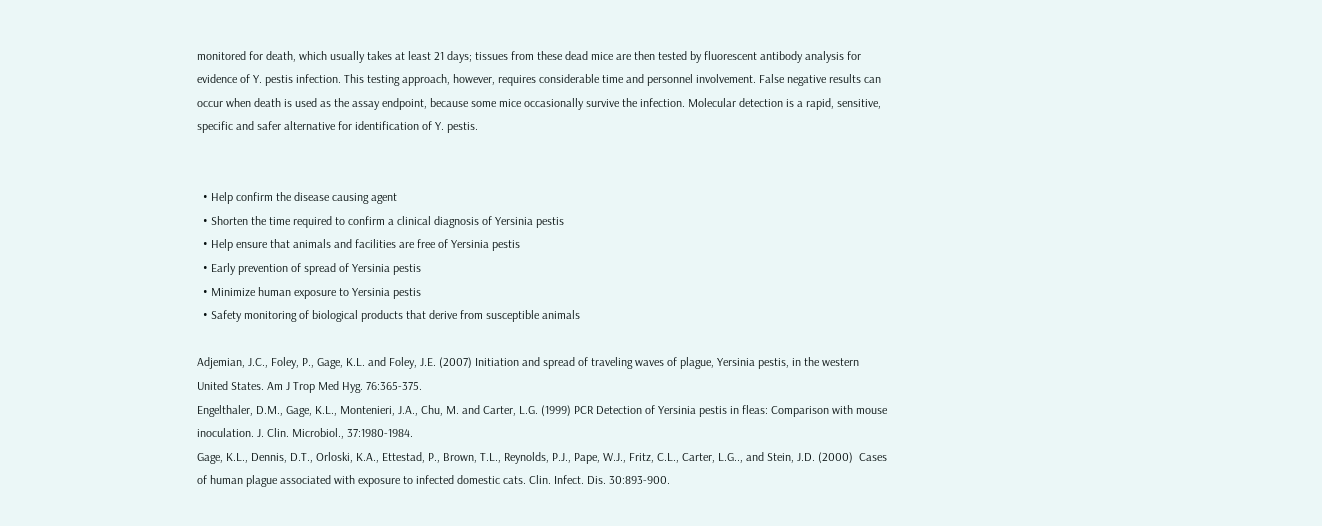monitored for death, which usually takes at least 21 days; tissues from these dead mice are then tested by fluorescent antibody analysis for evidence of Y. pestis infection. This testing approach, however, requires considerable time and personnel involvement. False negative results can occur when death is used as the assay endpoint, because some mice occasionally survive the infection. Molecular detection is a rapid, sensitive, specific and safer alternative for identification of Y. pestis.


  • Help confirm the disease causing agent
  • Shorten the time required to confirm a clinical diagnosis of Yersinia pestis
  • Help ensure that animals and facilities are free of Yersinia pestis
  • Early prevention of spread of Yersinia pestis
  • Minimize human exposure to Yersinia pestis
  • Safety monitoring of biological products that derive from susceptible animals

Adjemian, J.C., Foley, P., Gage, K.L. and Foley, J.E. (2007) Initiation and spread of traveling waves of plague, Yersinia pestis, in the western United States. Am J Trop Med Hyg. 76:365-375.
Engelthaler, D.M., Gage, K.L., Montenieri, J.A., Chu, M. and Carter, L.G. (1999) PCR Detection of Yersinia pestis in fleas: Comparison with mouse inoculation. J. Clin. Microbiol., 37:1980-1984.
Gage, K.L., Dennis, D.T., Orloski, K.A., Ettestad, P., Brown, T.L., Reynolds, P.J., Pape, W.J., Fritz, C.L., Carter, L.G.., and Stein, J.D. (2000)  Cases of human plague associated with exposure to infected domestic cats. Clin. Infect. Dis. 30:893-900.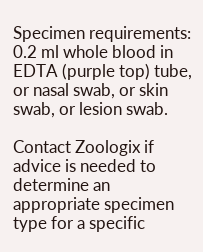Specimen requirements: 0.2 ml whole blood in EDTA (purple top) tube, or nasal swab, or skin swab, or lesion swab.

Contact Zoologix if advice is needed to determine an appropriate specimen type for a specific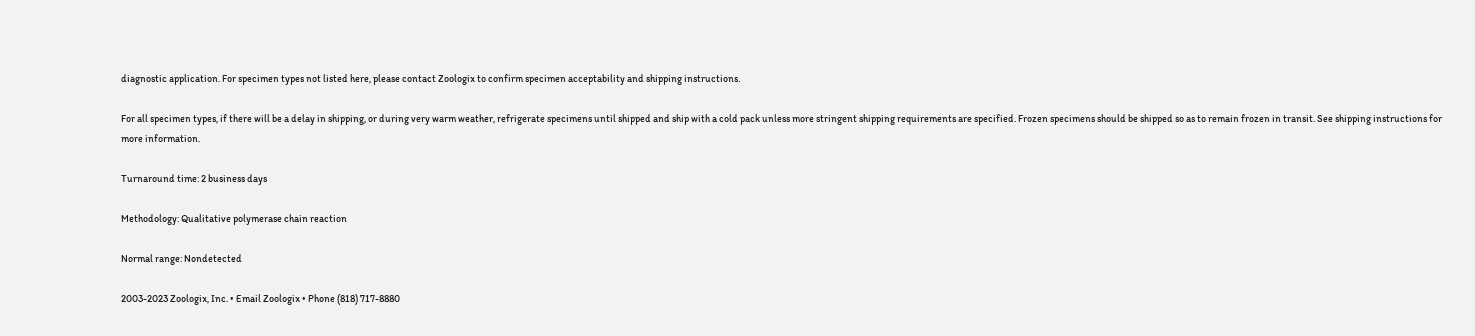diagnostic application. For specimen types not listed here, please contact Zoologix to confirm specimen acceptability and shipping instructions.

For all specimen types, if there will be a delay in shipping, or during very warm weather, refrigerate specimens until shipped and ship with a cold pack unless more stringent shipping requirements are specified. Frozen specimens should be shipped so as to remain frozen in transit. See shipping instructions for more information.

Turnaround time: 2 business days

Methodology: Qualitative polymerase chain reaction

Normal range: Nondetected

2003-2023 Zoologix, Inc. • Email Zoologix • Phone (818) 717-8880